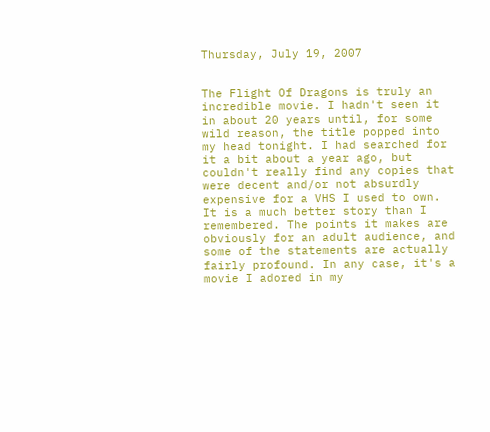Thursday, July 19, 2007


The Flight Of Dragons is truly an incredible movie. I hadn't seen it in about 20 years until, for some wild reason, the title popped into my head tonight. I had searched for it a bit about a year ago, but couldn't really find any copies that were decent and/or not absurdly expensive for a VHS I used to own. It is a much better story than I remembered. The points it makes are obviously for an adult audience, and some of the statements are actually fairly profound. In any case, it's a movie I adored in my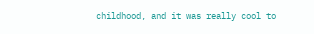childhood, and it was really cool to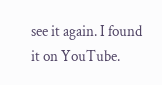see it again. I found it on YouTube.